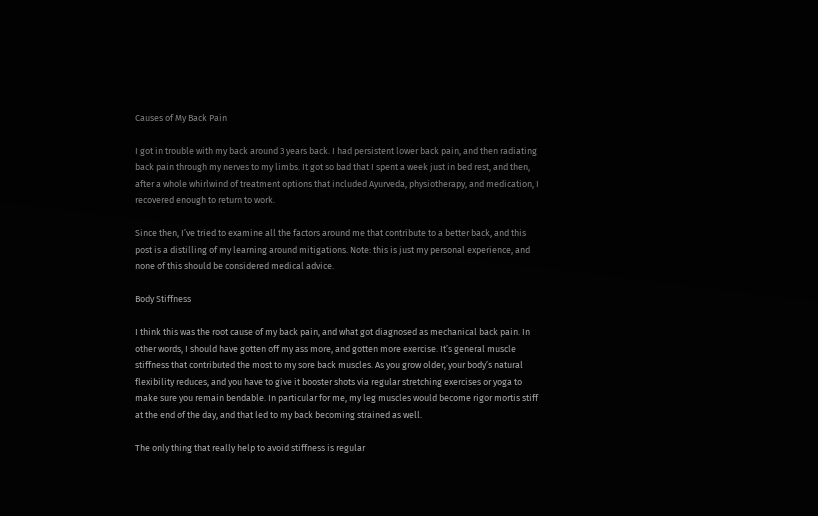Causes of My Back Pain

I got in trouble with my back around 3 years back. I had persistent lower back pain, and then radiating back pain through my nerves to my limbs. It got so bad that I spent a week just in bed rest, and then, after a whole whirlwind of treatment options that included Ayurveda, physiotherapy, and medication, I recovered enough to return to work.

Since then, I’ve tried to examine all the factors around me that contribute to a better back, and this post is a distilling of my learning around mitigations. Note: this is just my personal experience, and none of this should be considered medical advice.

Body Stiffness

I think this was the root cause of my back pain, and what got diagnosed as mechanical back pain. In other words, I should have gotten off my ass more, and gotten more exercise. It’s general muscle stiffness that contributed the most to my sore back muscles. As you grow older, your body’s natural flexibility reduces, and you have to give it booster shots via regular stretching exercises or yoga to make sure you remain bendable. In particular for me, my leg muscles would become rigor mortis stiff at the end of the day, and that led to my back becoming strained as well.

The only thing that really help to avoid stiffness is regular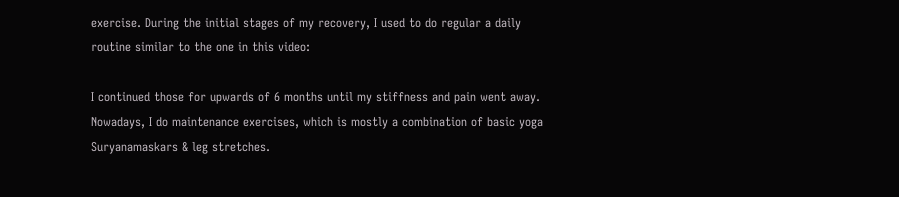exercise. During the initial stages of my recovery, I used to do regular a daily routine similar to the one in this video:

I continued those for upwards of 6 months until my stiffness and pain went away. Nowadays, I do maintenance exercises, which is mostly a combination of basic yoga Suryanamaskars & leg stretches.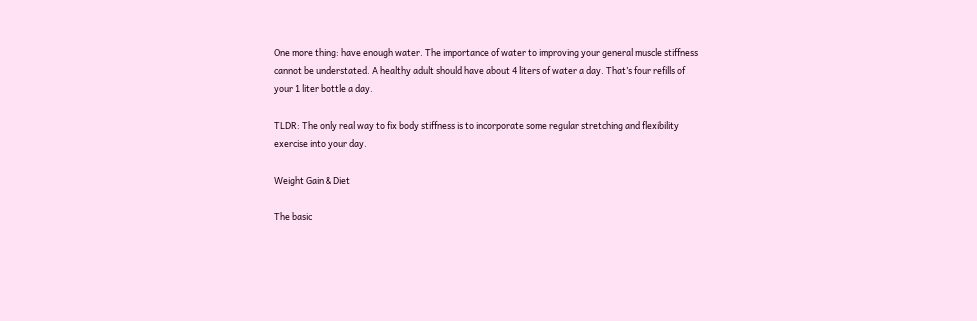One more thing: have enough water. The importance of water to improving your general muscle stiffness cannot be understated. A healthy adult should have about 4 liters of water a day. That’s four refills of your 1 liter bottle a day.

TLDR: The only real way to fix body stiffness is to incorporate some regular stretching and flexibility exercise into your day.

Weight Gain & Diet

The basic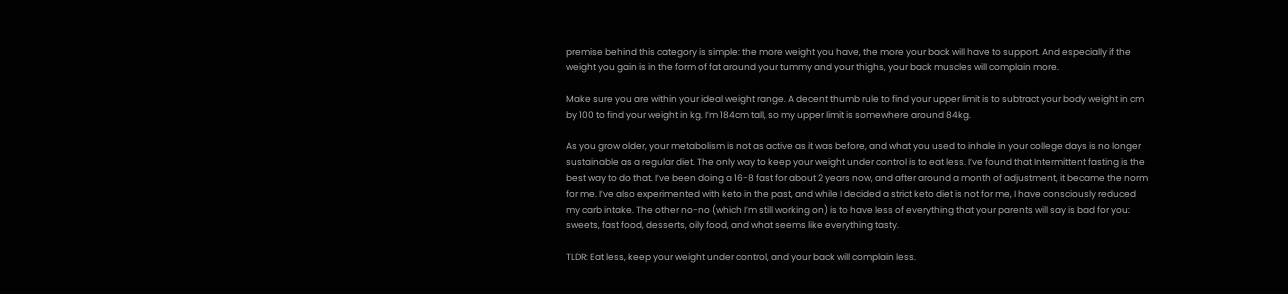premise behind this category is simple: the more weight you have, the more your back will have to support. And especially if the weight you gain is in the form of fat around your tummy and your thighs, your back muscles will complain more.

Make sure you are within your ideal weight range. A decent thumb rule to find your upper limit is to subtract your body weight in cm by 100 to find your weight in kg. I’m 184cm tall, so my upper limit is somewhere around 84kg.

As you grow older, your metabolism is not as active as it was before, and what you used to inhale in your college days is no longer sustainable as a regular diet. The only way to keep your weight under control is to eat less. I’ve found that Intermittent fasting is the best way to do that. I’ve been doing a 16-8 fast for about 2 years now, and after around a month of adjustment, it became the norm for me. I’ve also experimented with keto in the past, and while I decided a strict keto diet is not for me, I have consciously reduced my carb intake. The other no-no (which I’m still working on) is to have less of everything that your parents will say is bad for you: sweets, fast food, desserts, oily food, and what seems like everything tasty.

TLDR: Eat less, keep your weight under control, and your back will complain less.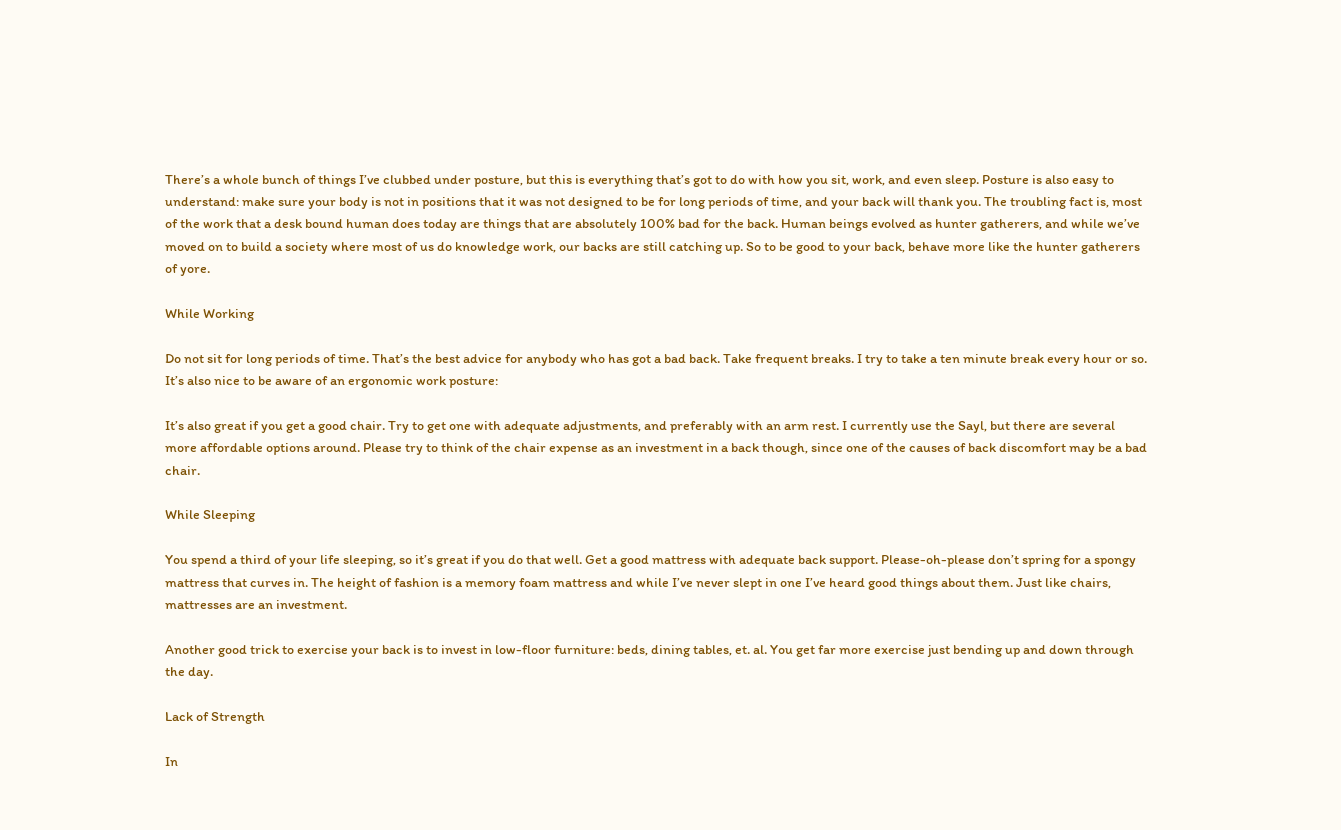There’s a whole bunch of things I’ve clubbed under posture, but this is everything that’s got to do with how you sit, work, and even sleep. Posture is also easy to understand: make sure your body is not in positions that it was not designed to be for long periods of time, and your back will thank you. The troubling fact is, most of the work that a desk bound human does today are things that are absolutely 100% bad for the back. Human beings evolved as hunter gatherers, and while we’ve moved on to build a society where most of us do knowledge work, our backs are still catching up. So to be good to your back, behave more like the hunter gatherers of yore.

While Working

Do not sit for long periods of time. That’s the best advice for anybody who has got a bad back. Take frequent breaks. I try to take a ten minute break every hour or so. It’s also nice to be aware of an ergonomic work posture:

It’s also great if you get a good chair. Try to get one with adequate adjustments, and preferably with an arm rest. I currently use the Sayl, but there are several more affordable options around. Please try to think of the chair expense as an investment in a back though, since one of the causes of back discomfort may be a bad chair.

While Sleeping

You spend a third of your life sleeping, so it’s great if you do that well. Get a good mattress with adequate back support. Please-oh-please don’t spring for a spongy mattress that curves in. The height of fashion is a memory foam mattress and while I’ve never slept in one I’ve heard good things about them. Just like chairs, mattresses are an investment.

Another good trick to exercise your back is to invest in low-floor furniture: beds, dining tables, et. al. You get far more exercise just bending up and down through the day.

Lack of Strength

In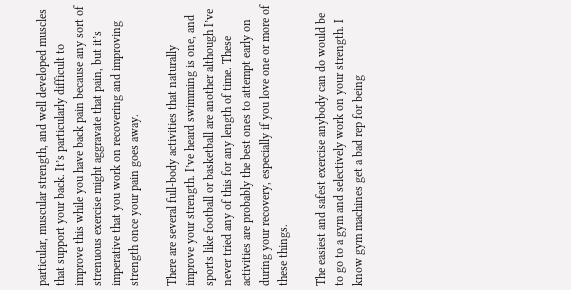particular, muscular strength, and well developed muscles that support your back. It’s particularly difficult to improve this while you have back pain because any sort of strenuous exercise might aggravate that pain, but it’s imperative that you work on recovering and improving strength once your pain goes away.

There are several full-body activities that naturally improve your strength. I’ve heard swimming is one, and sports like football or basketball are another although I’ve never tried any of this for any length of time. These activities are probably the best ones to attempt early on during your recovery, especially if you love one or more of these things.

The easiest and safest exercise anybody can do would be to go to a gym and selectively work on your strength. I know gym machines get a bad rep for being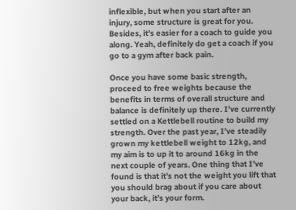inflexible, but when you start after an injury, some structure is great for you. Besides, it’s easier for a coach to guide you along. Yeah, definitely do get a coach if you go to a gym after back pain.

Once you have some basic strength, proceed to free weights because the benefits in terms of overall structure and balance is definitely up there. I’ve currently settled on a Kettlebell routine to build my strength. Over the past year, I’ve steadily grown my kettlebell weight to 12kg, and my aim is to up it to around 16kg in the next couple of years. One thing that I’ve found is that it’s not the weight you lift that you should brag about if you care about your back, it’s your form.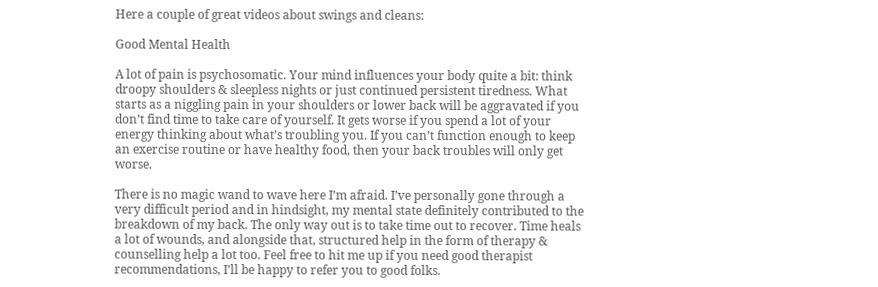Here a couple of great videos about swings and cleans:

Good Mental Health

A lot of pain is psychosomatic. Your mind influences your body quite a bit: think droopy shoulders & sleepless nights or just continued persistent tiredness. What starts as a niggling pain in your shoulders or lower back will be aggravated if you don’t find time to take care of yourself. It gets worse if you spend a lot of your energy thinking about what’s troubling you. If you can’t function enough to keep an exercise routine or have healthy food, then your back troubles will only get worse.

There is no magic wand to wave here I’m afraid. I’ve personally gone through a very difficult period and in hindsight, my mental state definitely contributed to the breakdown of my back. The only way out is to take time out to recover. Time heals a lot of wounds, and alongside that, structured help in the form of therapy & counselling help a lot too. Feel free to hit me up if you need good therapist recommendations, I’ll be happy to refer you to good folks.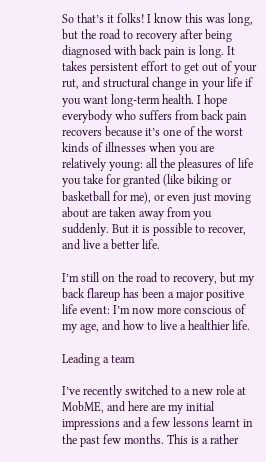So that’s it folks! I know this was long, but the road to recovery after being diagnosed with back pain is long. It takes persistent effort to get out of your rut, and structural change in your life if you want long-term health. I hope everybody who suffers from back pain recovers because it’s one of the worst kinds of illnesses when you are relatively young: all the pleasures of life you take for granted (like biking or basketball for me), or even just moving about are taken away from you suddenly. But it is possible to recover, and live a better life.

I’m still on the road to recovery, but my back flareup has been a major positive life event: I’m now more conscious of my age, and how to live a healthier life.

Leading a team

I’ve recently switched to a new role at MobME, and here are my initial impressions and a few lessons learnt in the past few months. This is a rather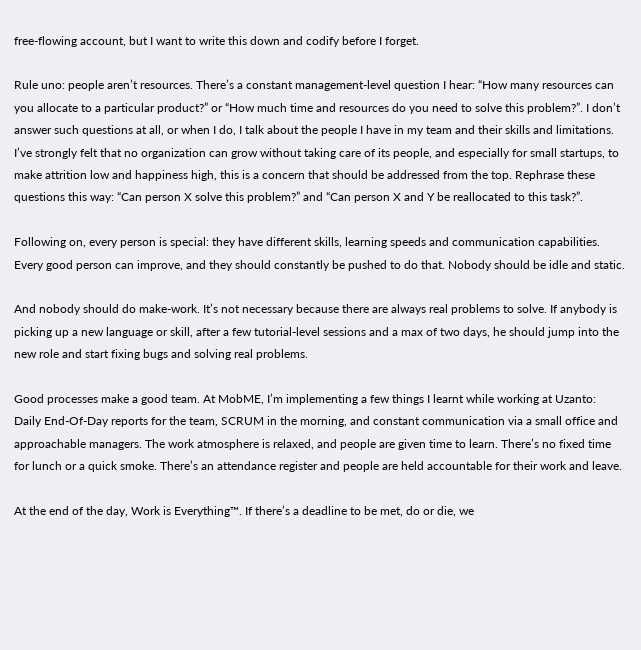free-flowing account, but I want to write this down and codify before I forget.

Rule uno: people aren’t resources. There’s a constant management-level question I hear: “How many resources can you allocate to a particular product?” or “How much time and resources do you need to solve this problem?”. I don’t answer such questions at all, or when I do, I talk about the people I have in my team and their skills and limitations. I’ve strongly felt that no organization can grow without taking care of its people, and especially for small startups, to make attrition low and happiness high, this is a concern that should be addressed from the top. Rephrase these questions this way: “Can person X solve this problem?” and “Can person X and Y be reallocated to this task?”.

Following on, every person is special: they have different skills, learning speeds and communication capabilities. Every good person can improve, and they should constantly be pushed to do that. Nobody should be idle and static.

And nobody should do make-work. It’s not necessary because there are always real problems to solve. If anybody is picking up a new language or skill, after a few tutorial-level sessions and a max of two days, he should jump into the new role and start fixing bugs and solving real problems.

Good processes make a good team. At MobME, I’m implementing a few things I learnt while working at Uzanto: Daily End-Of-Day reports for the team, SCRUM in the morning, and constant communication via a small office and approachable managers. The work atmosphere is relaxed, and people are given time to learn. There’s no fixed time for lunch or a quick smoke. There’s an attendance register and people are held accountable for their work and leave.

At the end of the day, Work is Everything™. If there’s a deadline to be met, do or die, we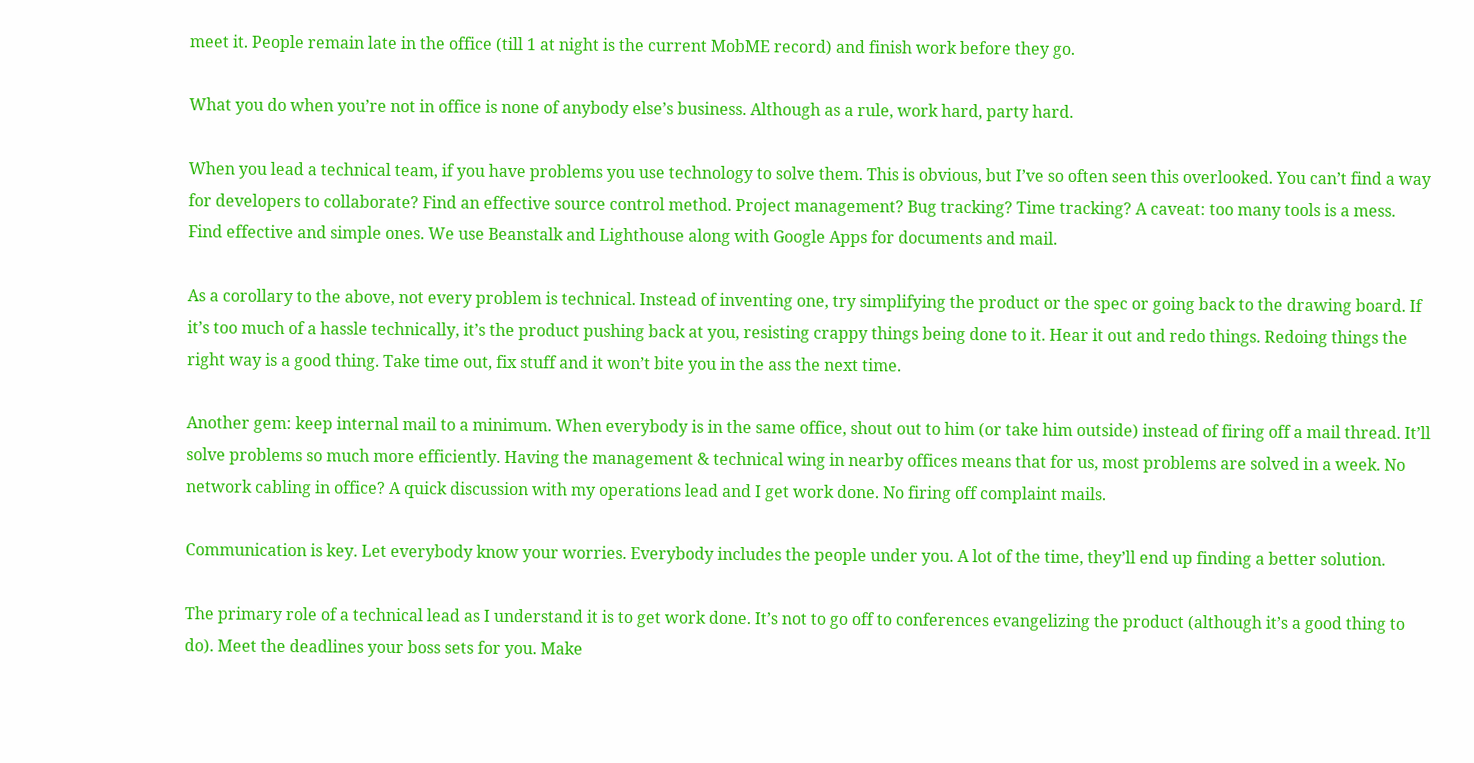meet it. People remain late in the office (till 1 at night is the current MobME record) and finish work before they go.

What you do when you’re not in office is none of anybody else’s business. Although as a rule, work hard, party hard.

When you lead a technical team, if you have problems you use technology to solve them. This is obvious, but I’ve so often seen this overlooked. You can’t find a way for developers to collaborate? Find an effective source control method. Project management? Bug tracking? Time tracking? A caveat: too many tools is a mess. Find effective and simple ones. We use Beanstalk and Lighthouse along with Google Apps for documents and mail.

As a corollary to the above, not every problem is technical. Instead of inventing one, try simplifying the product or the spec or going back to the drawing board. If it’s too much of a hassle technically, it’s the product pushing back at you, resisting crappy things being done to it. Hear it out and redo things. Redoing things the right way is a good thing. Take time out, fix stuff and it won’t bite you in the ass the next time.

Another gem: keep internal mail to a minimum. When everybody is in the same office, shout out to him (or take him outside) instead of firing off a mail thread. It’ll solve problems so much more efficiently. Having the management & technical wing in nearby offices means that for us, most problems are solved in a week. No network cabling in office? A quick discussion with my operations lead and I get work done. No firing off complaint mails.

Communication is key. Let everybody know your worries. Everybody includes the people under you. A lot of the time, they’ll end up finding a better solution.

The primary role of a technical lead as I understand it is to get work done. It’s not to go off to conferences evangelizing the product (although it’s a good thing to do). Meet the deadlines your boss sets for you. Make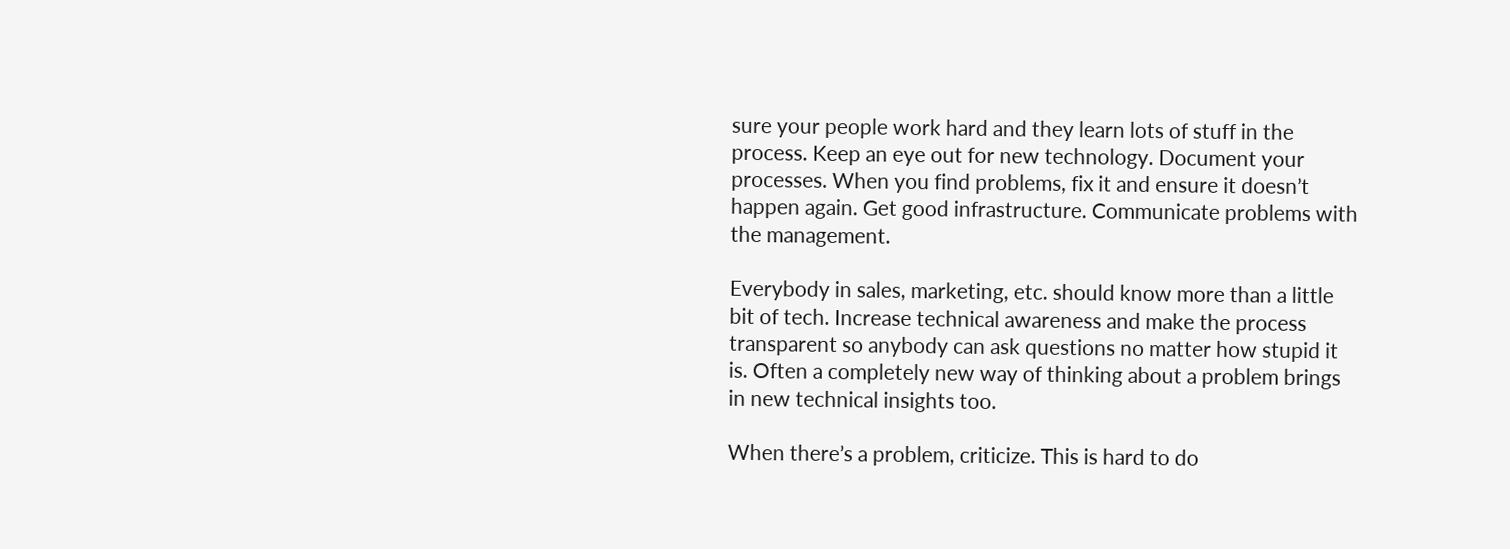sure your people work hard and they learn lots of stuff in the process. Keep an eye out for new technology. Document your processes. When you find problems, fix it and ensure it doesn’t happen again. Get good infrastructure. Communicate problems with the management.

Everybody in sales, marketing, etc. should know more than a little bit of tech. Increase technical awareness and make the process transparent so anybody can ask questions no matter how stupid it is. Often a completely new way of thinking about a problem brings in new technical insights too.

When there’s a problem, criticize. This is hard to do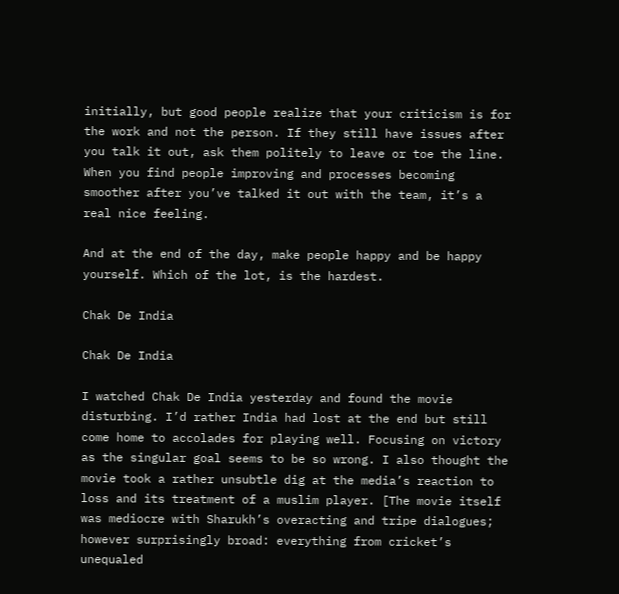initially, but good people realize that your criticism is for the work and not the person. If they still have issues after you talk it out, ask them politely to leave or toe the line. When you find people improving and processes becoming smoother after you’ve talked it out with the team, it’s a real nice feeling.

And at the end of the day, make people happy and be happy yourself. Which of the lot, is the hardest.

Chak De India

Chak De India

I watched Chak De India yesterday and found the movie disturbing. I’d rather India had lost at the end but still come home to accolades for playing well. Focusing on victory as the singular goal seems to be so wrong. I also thought the movie took a rather unsubtle dig at the media’s reaction to loss and its treatment of a muslim player. [The movie itself was mediocre with Sharukh’s overacting and tripe dialogues; however surprisingly broad: everything from cricket’s unequaled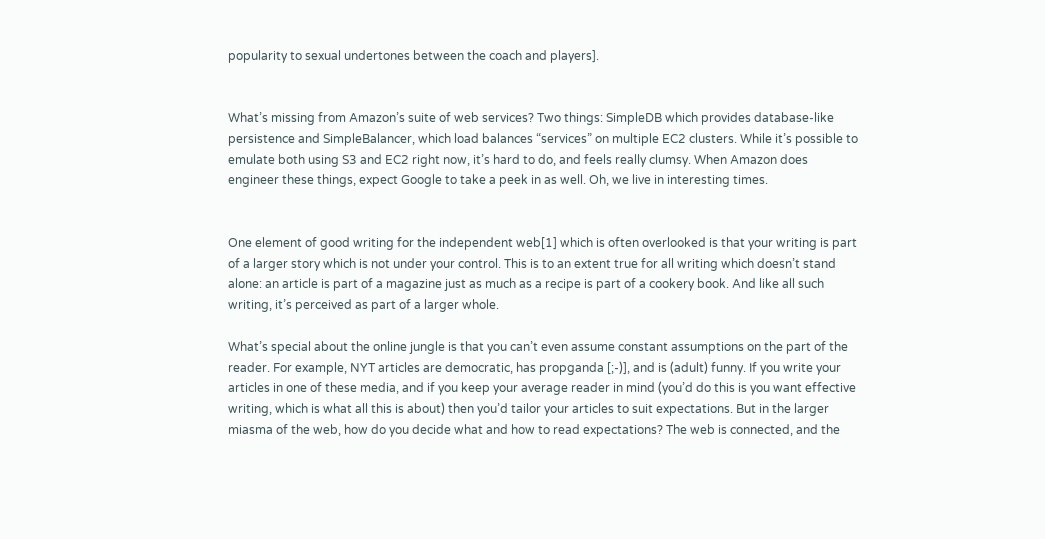popularity to sexual undertones between the coach and players].


What’s missing from Amazon’s suite of web services? Two things: SimpleDB which provides database-like persistence and SimpleBalancer, which load balances “services” on multiple EC2 clusters. While it’s possible to emulate both using S3 and EC2 right now, it’s hard to do, and feels really clumsy. When Amazon does engineer these things, expect Google to take a peek in as well. Oh, we live in interesting times.


One element of good writing for the independent web[1] which is often overlooked is that your writing is part of a larger story which is not under your control. This is to an extent true for all writing which doesn’t stand alone: an article is part of a magazine just as much as a recipe is part of a cookery book. And like all such writing, it’s perceived as part of a larger whole.

What’s special about the online jungle is that you can’t even assume constant assumptions on the part of the reader. For example, NYT articles are democratic, has propganda [;-)], and is (adult) funny. If you write your articles in one of these media, and if you keep your average reader in mind (you’d do this is you want effective writing, which is what all this is about) then you’d tailor your articles to suit expectations. But in the larger miasma of the web, how do you decide what and how to read expectations? The web is connected, and the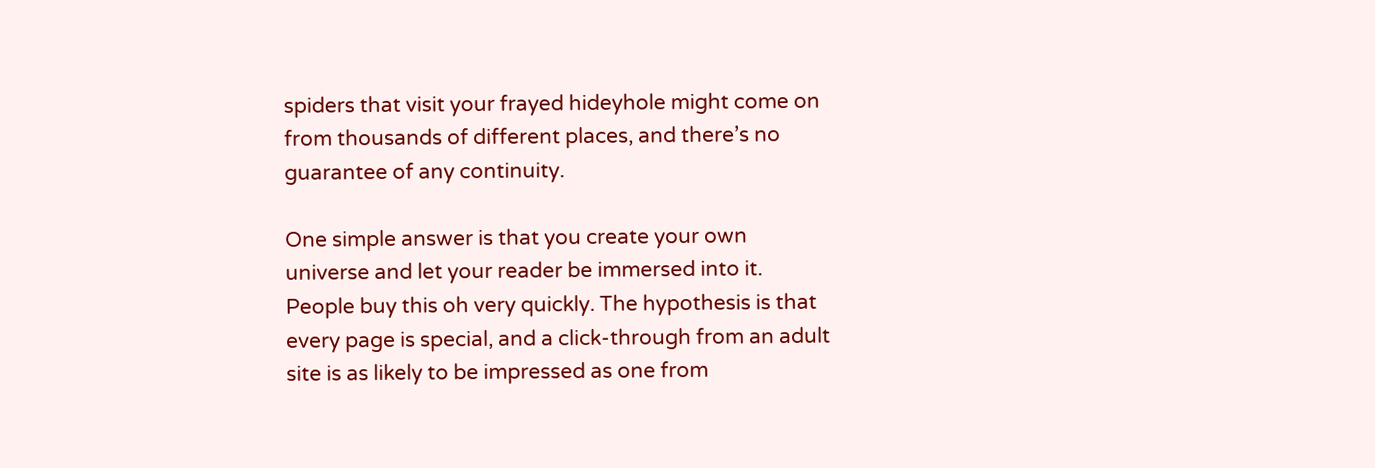spiders that visit your frayed hideyhole might come on from thousands of different places, and there’s no guarantee of any continuity.

One simple answer is that you create your own universe and let your reader be immersed into it. People buy this oh very quickly. The hypothesis is that every page is special, and a click-through from an adult site is as likely to be impressed as one from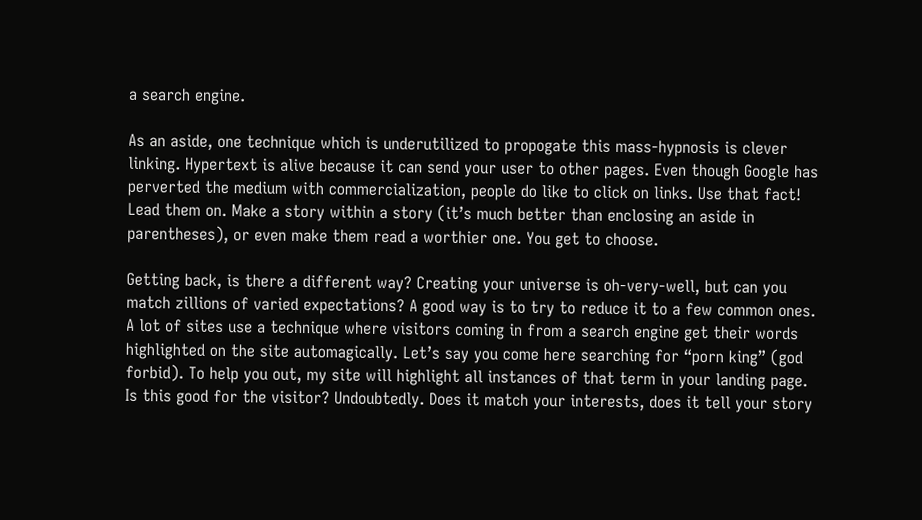a search engine.

As an aside, one technique which is underutilized to propogate this mass-hypnosis is clever linking. Hypertext is alive because it can send your user to other pages. Even though Google has perverted the medium with commercialization, people do like to click on links. Use that fact! Lead them on. Make a story within a story (it’s much better than enclosing an aside in parentheses), or even make them read a worthier one. You get to choose.

Getting back, is there a different way? Creating your universe is oh-very-well, but can you match zillions of varied expectations? A good way is to try to reduce it to a few common ones. A lot of sites use a technique where visitors coming in from a search engine get their words highlighted on the site automagically. Let’s say you come here searching for “porn king” (god forbid). To help you out, my site will highlight all instances of that term in your landing page. Is this good for the visitor? Undoubtedly. Does it match your interests, does it tell your story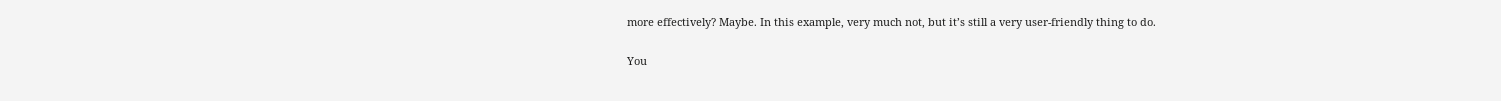more effectively? Maybe. In this example, very much not, but it’s still a very user-friendly thing to do.

You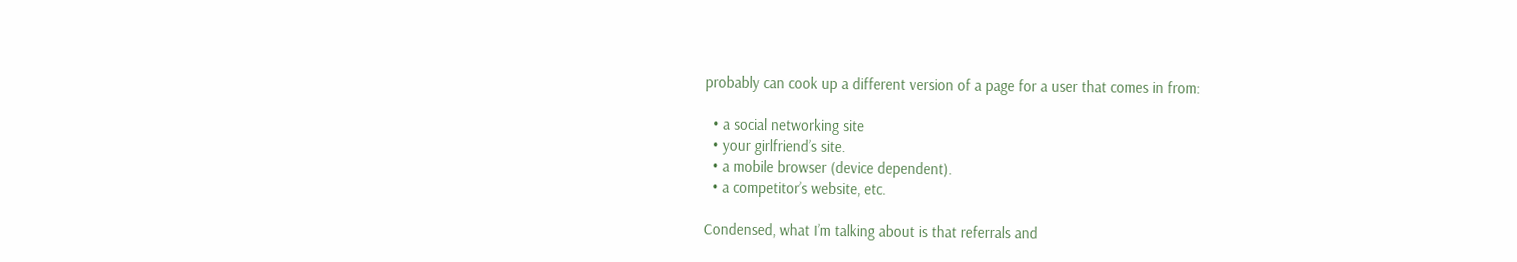probably can cook up a different version of a page for a user that comes in from:

  • a social networking site
  • your girlfriend’s site.
  • a mobile browser (device dependent).
  • a competitor’s website, etc.

Condensed, what I’m talking about is that referrals and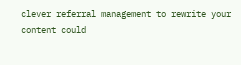clever referral management to rewrite your content could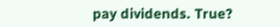pay dividends. True?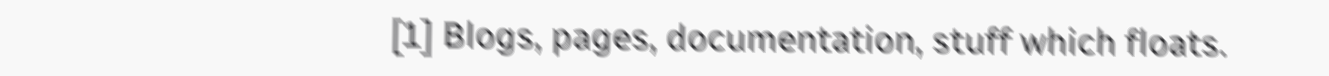[1] Blogs, pages, documentation, stuff which floats.